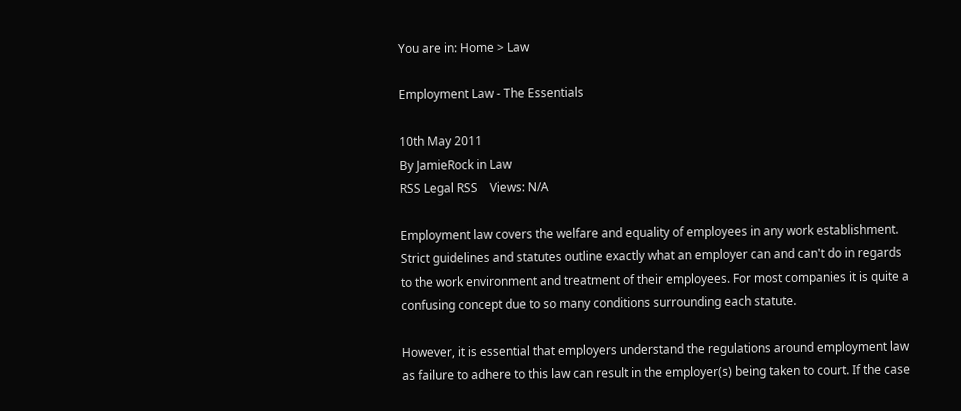You are in: Home > Law

Employment Law - The Essentials

10th May 2011
By JamieRock in Law
RSS Legal RSS    Views: N/A

Employment law covers the welfare and equality of employees in any work establishment. Strict guidelines and statutes outline exactly what an employer can and can't do in regards to the work environment and treatment of their employees. For most companies it is quite a confusing concept due to so many conditions surrounding each statute.

However, it is essential that employers understand the regulations around employment law as failure to adhere to this law can result in the employer(s) being taken to court. If the case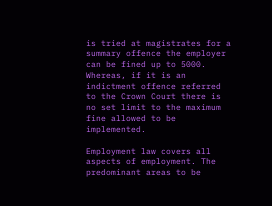is tried at magistrates for a summary offence the employer can be fined up to 5000. Whereas, if it is an indictment offence referred to the Crown Court there is no set limit to the maximum fine allowed to be implemented.

Employment law covers all aspects of employment. The predominant areas to be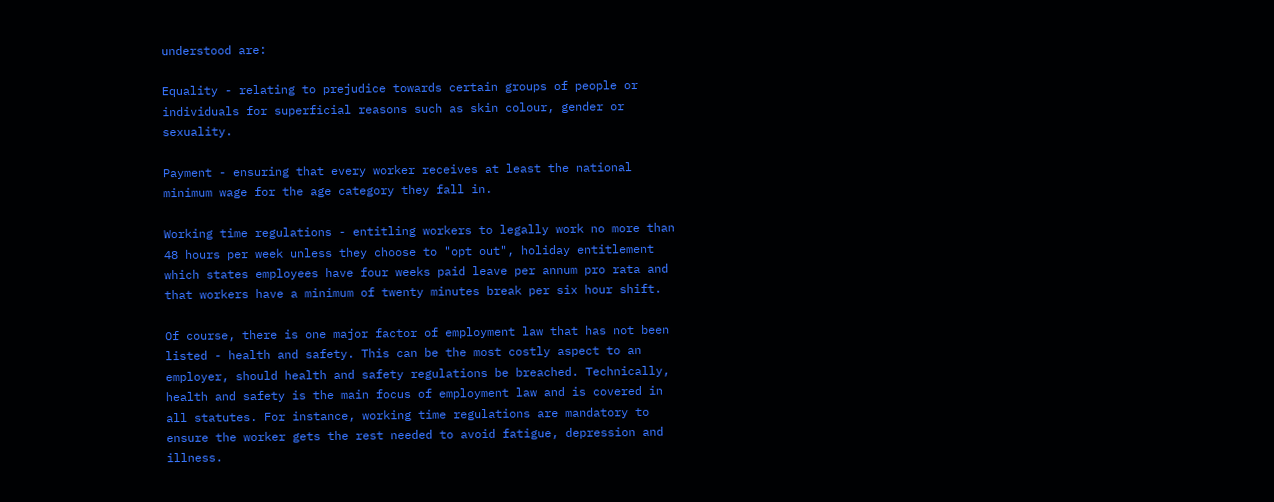understood are:

Equality - relating to prejudice towards certain groups of people or individuals for superficial reasons such as skin colour, gender or sexuality.

Payment - ensuring that every worker receives at least the national minimum wage for the age category they fall in.

Working time regulations - entitling workers to legally work no more than 48 hours per week unless they choose to "opt out", holiday entitlement which states employees have four weeks paid leave per annum pro rata and that workers have a minimum of twenty minutes break per six hour shift.

Of course, there is one major factor of employment law that has not been listed - health and safety. This can be the most costly aspect to an employer, should health and safety regulations be breached. Technically, health and safety is the main focus of employment law and is covered in all statutes. For instance, working time regulations are mandatory to ensure the worker gets the rest needed to avoid fatigue, depression and illness.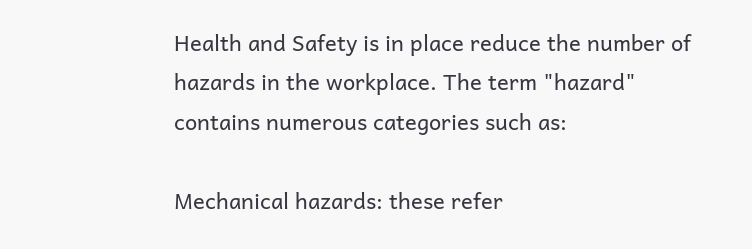Health and Safety is in place reduce the number of hazards in the workplace. The term "hazard" contains numerous categories such as:

Mechanical hazards: these refer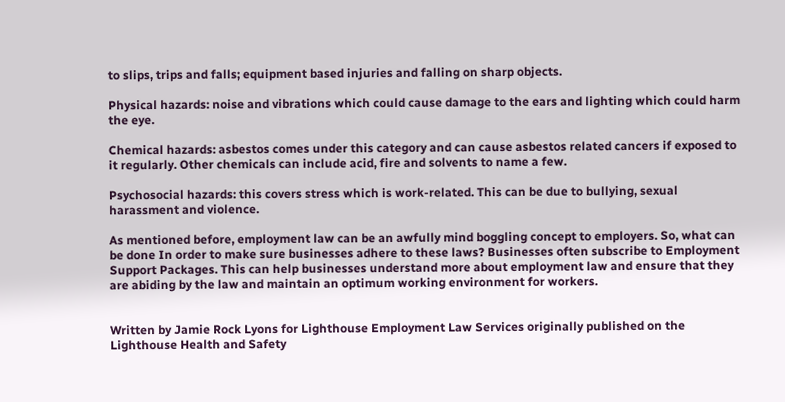to slips, trips and falls; equipment based injuries and falling on sharp objects.

Physical hazards: noise and vibrations which could cause damage to the ears and lighting which could harm the eye.

Chemical hazards: asbestos comes under this category and can cause asbestos related cancers if exposed to it regularly. Other chemicals can include acid, fire and solvents to name a few.

Psychosocial hazards: this covers stress which is work-related. This can be due to bullying, sexual harassment and violence.

As mentioned before, employment law can be an awfully mind boggling concept to employers. So, what can be done In order to make sure businesses adhere to these laws? Businesses often subscribe to Employment Support Packages. This can help businesses understand more about employment law and ensure that they are abiding by the law and maintain an optimum working environment for workers.


Written by Jamie Rock Lyons for Lighthouse Employment Law Services originally published on the Lighthouse Health and Safety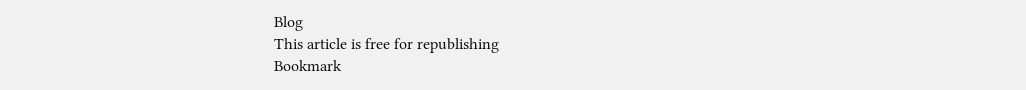Blog
This article is free for republishing
Bookmark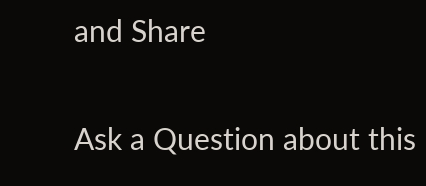and Share

Ask a Question about this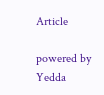Article

powered by Yedda